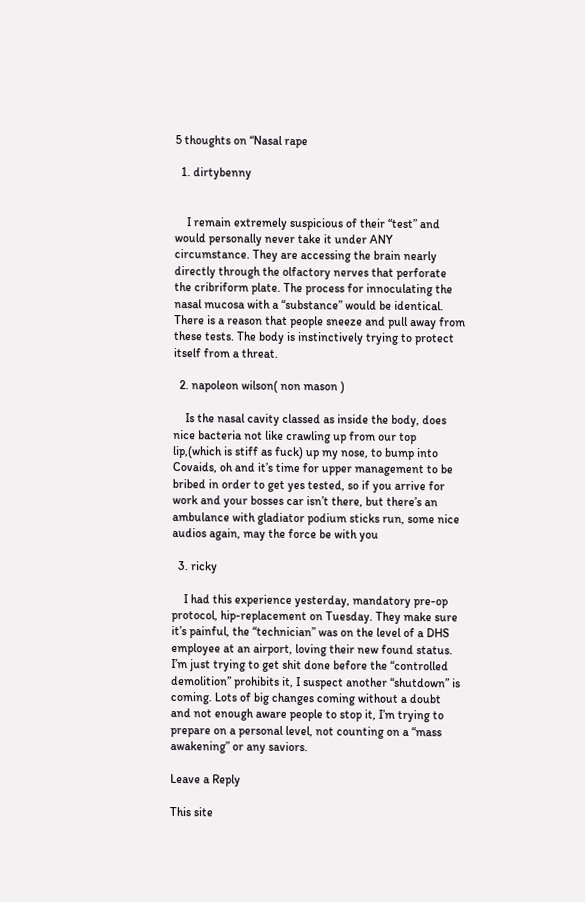5 thoughts on “Nasal rape

  1. dirtybenny


    I remain extremely suspicious of their “test” and would personally never take it under ANY circumstance. They are accessing the brain nearly directly through the olfactory nerves that perforate the cribriform plate. The process for innoculating the nasal mucosa with a “substance” would be identical. There is a reason that people sneeze and pull away from these tests. The body is instinctively trying to protect itself from a threat.

  2. napoleon wilson( non mason )

    Is the nasal cavity classed as inside the body, does nice bacteria not like crawling up from our top lip,(which is stiff as fuck) up my nose, to bump into Covaids, oh and it’s time for upper management to be bribed in order to get yes tested, so if you arrive for work and your bosses car isn’t there, but there’s an ambulance with gladiator podium sticks run, some nice audios again, may the force be with you

  3. ricky

    I had this experience yesterday, mandatory pre-op protocol, hip-replacement on Tuesday. They make sure it’s painful, the “technician” was on the level of a DHS employee at an airport, loving their new found status. I’m just trying to get shit done before the “controlled demolition” prohibits it, I suspect another “shutdown” is coming. Lots of big changes coming without a doubt and not enough aware people to stop it, I’m trying to prepare on a personal level, not counting on a “mass awakening” or any saviors.

Leave a Reply

This site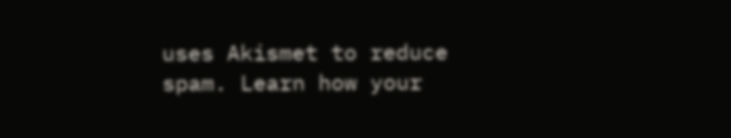uses Akismet to reduce spam. Learn how your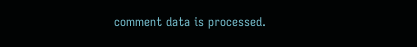comment data is processed.